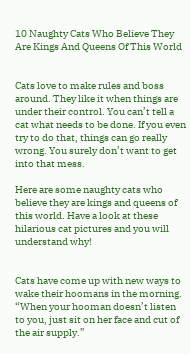10 Naughty Cats Who Believe They Are Kings And Queens Of This World


Cats love to make rules and boss around. They like it when things are under their control. You can’t tell a cat what needs to be done. If you even try to do that, things can go really wrong. You surely don’t want to get into that mess.

Here are some naughty cats who believe they are kings and queens of this world. Have a look at these hilarious cat pictures and you will understand why!


Cats have come up with new ways to wake their hoomans in the morning. “When your hooman doesn’t listen to you, just sit on her face and cut of the air supply.”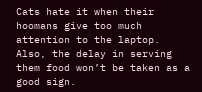Cats hate it when their hoomans give too much attention to the laptop. Also, the delay in serving them food won’t be taken as a good sign.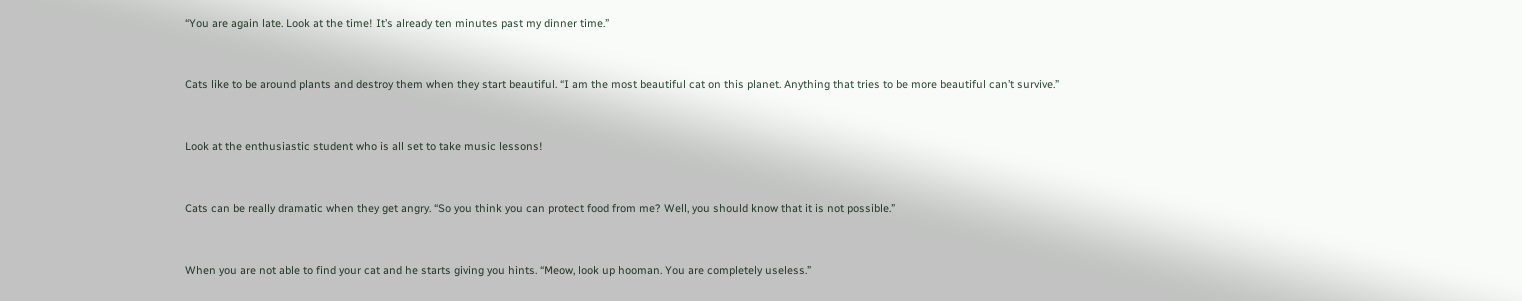“You are again late. Look at the time! It’s already ten minutes past my dinner time.”


Cats like to be around plants and destroy them when they start beautiful. “I am the most beautiful cat on this planet. Anything that tries to be more beautiful can’t survive.”


Look at the enthusiastic student who is all set to take music lessons!


Cats can be really dramatic when they get angry. “So you think you can protect food from me? Well, you should know that it is not possible.”


When you are not able to find your cat and he starts giving you hints. “Meow, look up hooman. You are completely useless.”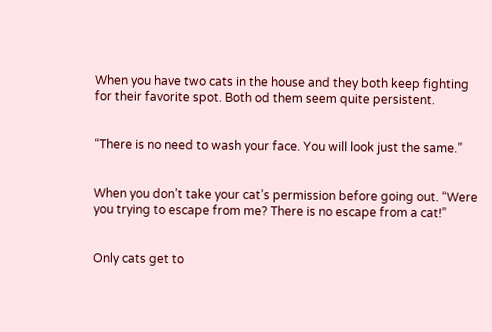When you have two cats in the house and they both keep fighting for their favorite spot. Both od them seem quite persistent.


“There is no need to wash your face. You will look just the same.”


When you don’t take your cat’s permission before going out. “Were you trying to escape from me? There is no escape from a cat!”


Only cats get to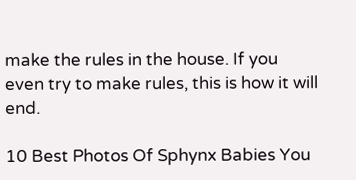make the rules in the house. If you even try to make rules, this is how it will end.

10 Best Photos Of Sphynx Babies You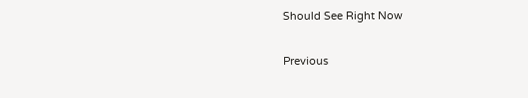Should See Right Now

Previous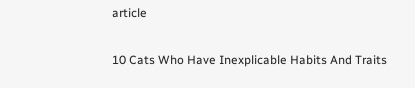article

10 Cats Who Have Inexplicable Habits And Traits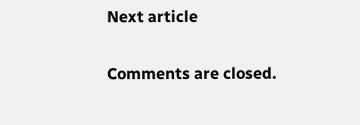Next article


Comments are closed.